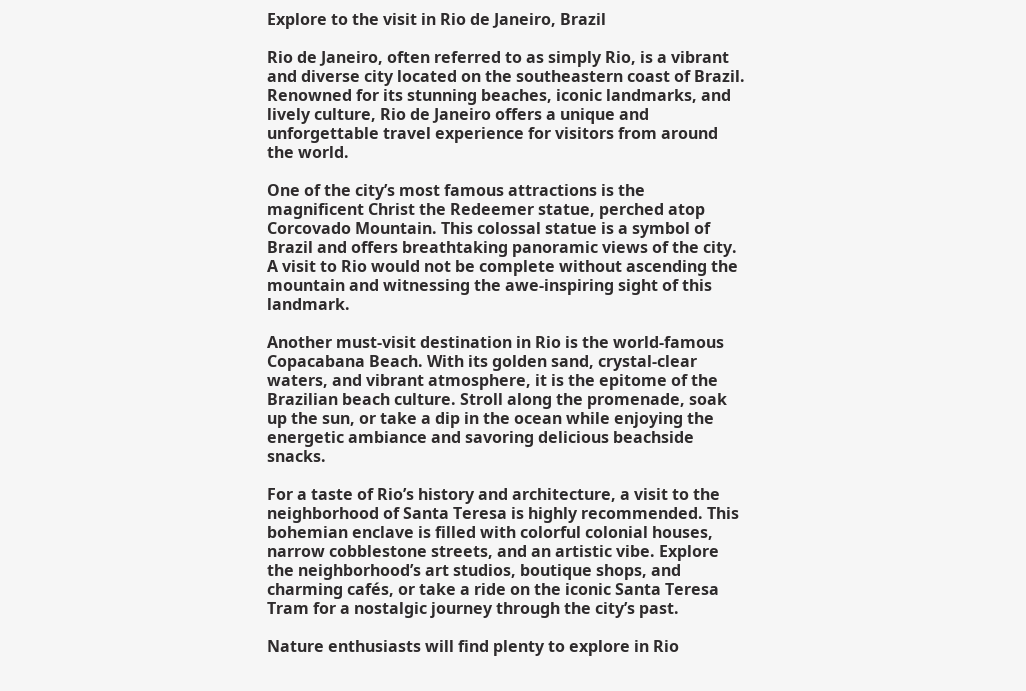Explore to the visit in Rio de Janeiro, Brazil

Rio de Janeiro, often referred to as simply Rio, is a vibrant and diverse city located on the southeastern coast of Brazil. Renowned for its stunning beaches, iconic landmarks, and lively culture, Rio de Janeiro offers a unique and unforgettable travel experience for visitors from around the world.

One of the city’s most famous attractions is the magnificent Christ the Redeemer statue, perched atop Corcovado Mountain. This colossal statue is a symbol of Brazil and offers breathtaking panoramic views of the city. A visit to Rio would not be complete without ascending the mountain and witnessing the awe-inspiring sight of this landmark.

Another must-visit destination in Rio is the world-famous Copacabana Beach. With its golden sand, crystal-clear waters, and vibrant atmosphere, it is the epitome of the Brazilian beach culture. Stroll along the promenade, soak up the sun, or take a dip in the ocean while enjoying the energetic ambiance and savoring delicious beachside snacks.

For a taste of Rio’s history and architecture, a visit to the neighborhood of Santa Teresa is highly recommended. This bohemian enclave is filled with colorful colonial houses, narrow cobblestone streets, and an artistic vibe. Explore the neighborhood’s art studios, boutique shops, and charming cafés, or take a ride on the iconic Santa Teresa Tram for a nostalgic journey through the city’s past.

Nature enthusiasts will find plenty to explore in Rio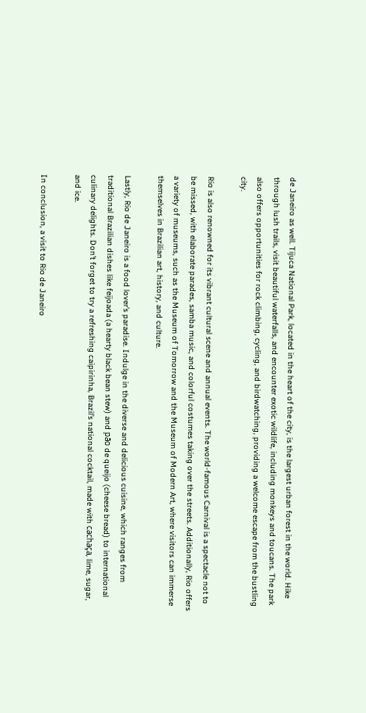de Janeiro as well. Tijuca National Park, located in the heart of the city, is the largest urban forest in the world. Hike through lush trails, visit beautiful waterfalls, and encounter exotic wildlife, including monkeys and toucans. The park also offers opportunities for rock climbing, cycling, and birdwatching, providing a welcome escape from the bustling city.

Rio is also renowned for its vibrant cultural scene and annual events. The world-famous Carnival is a spectacle not to be missed, with elaborate parades, samba music, and colorful costumes taking over the streets. Additionally, Rio offers a variety of museums, such as the Museum of Tomorrow and the Museum of Modern Art, where visitors can immerse themselves in Brazilian art, history, and culture.

Lastly, Rio de Janeiro is a food lover’s paradise. Indulge in the diverse and delicious cuisine, which ranges from traditional Brazilian dishes like feijoada (a hearty black bean stew) and pão de queijo (cheese bread) to international culinary delights. Don’t forget to try a refreshing caipirinha, Brazil’s national cocktail, made with cachaça, lime, sugar, and ice.

In conclusion, a visit to Rio de Janeiro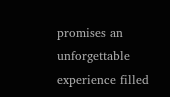promises an unforgettable experience filled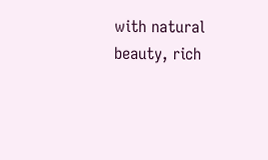with natural beauty, rich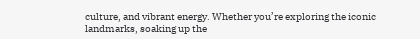culture, and vibrant energy. Whether you’re exploring the iconic landmarks, soaking up the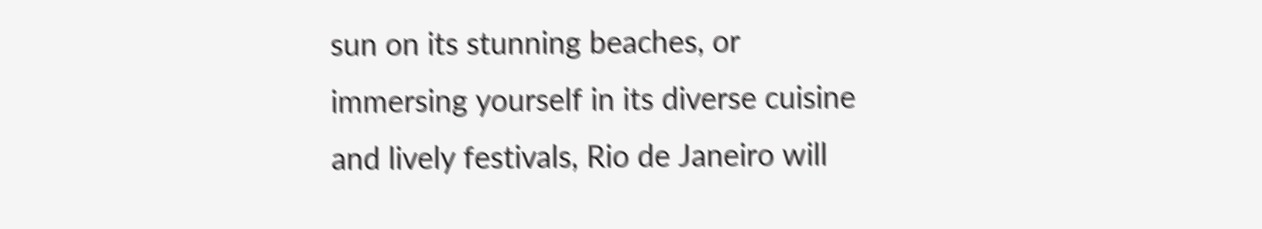sun on its stunning beaches, or immersing yourself in its diverse cuisine and lively festivals, Rio de Janeiro will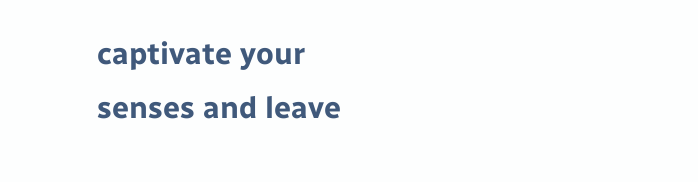captivate your senses and leave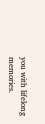you with lifelong memories.